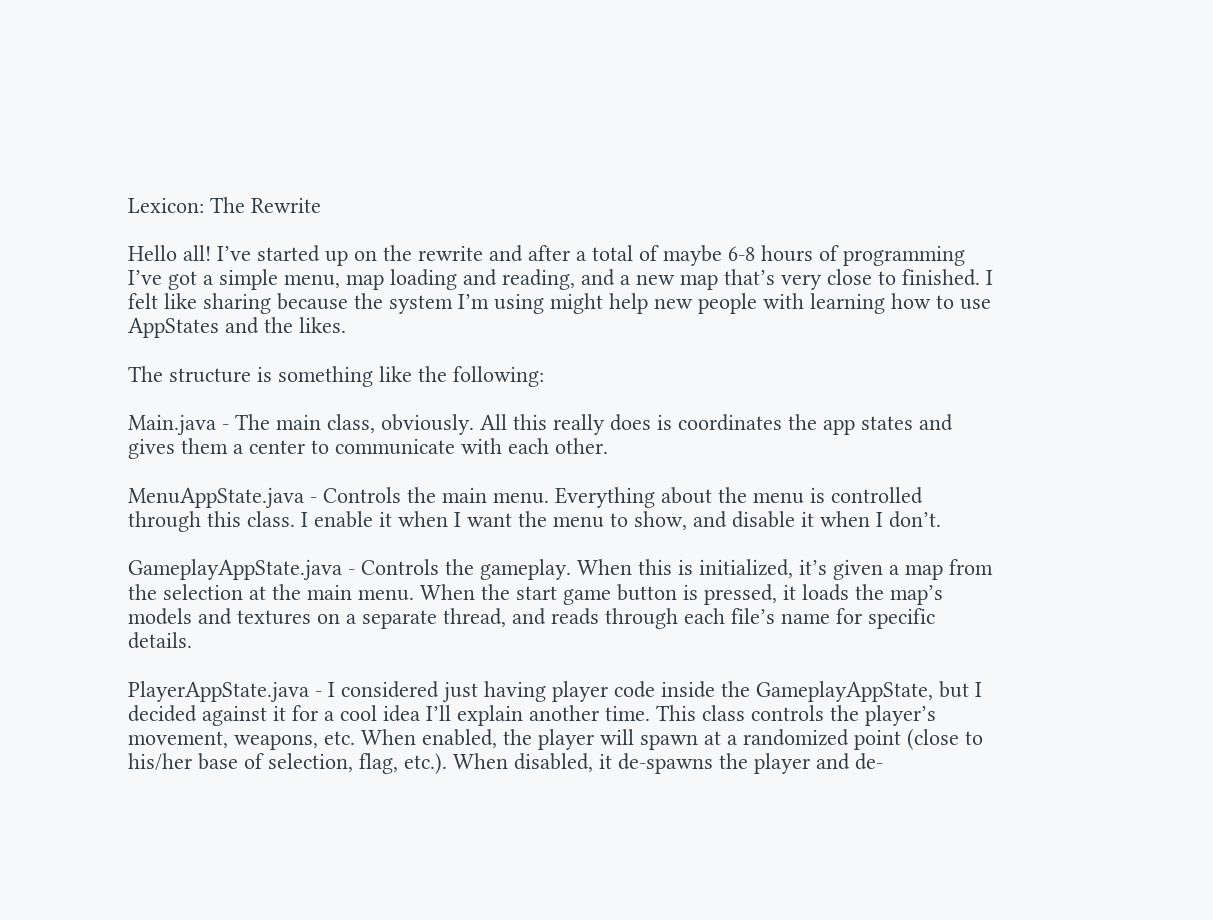Lexicon: The Rewrite

Hello all! I’ve started up on the rewrite and after a total of maybe 6-8 hours of programming I’ve got a simple menu, map loading and reading, and a new map that’s very close to finished. I felt like sharing because the system I’m using might help new people with learning how to use AppStates and the likes.

The structure is something like the following:

Main.java - The main class, obviously. All this really does is coordinates the app states and gives them a center to communicate with each other.

MenuAppState.java - Controls the main menu. Everything about the menu is controlled through this class. I enable it when I want the menu to show, and disable it when I don’t.

GameplayAppState.java - Controls the gameplay. When this is initialized, it’s given a map from the selection at the main menu. When the start game button is pressed, it loads the map’s models and textures on a separate thread, and reads through each file’s name for specific details.

PlayerAppState.java - I considered just having player code inside the GameplayAppState, but I decided against it for a cool idea I’ll explain another time. This class controls the player’s movement, weapons, etc. When enabled, the player will spawn at a randomized point (close to his/her base of selection, flag, etc.). When disabled, it de-spawns the player and de-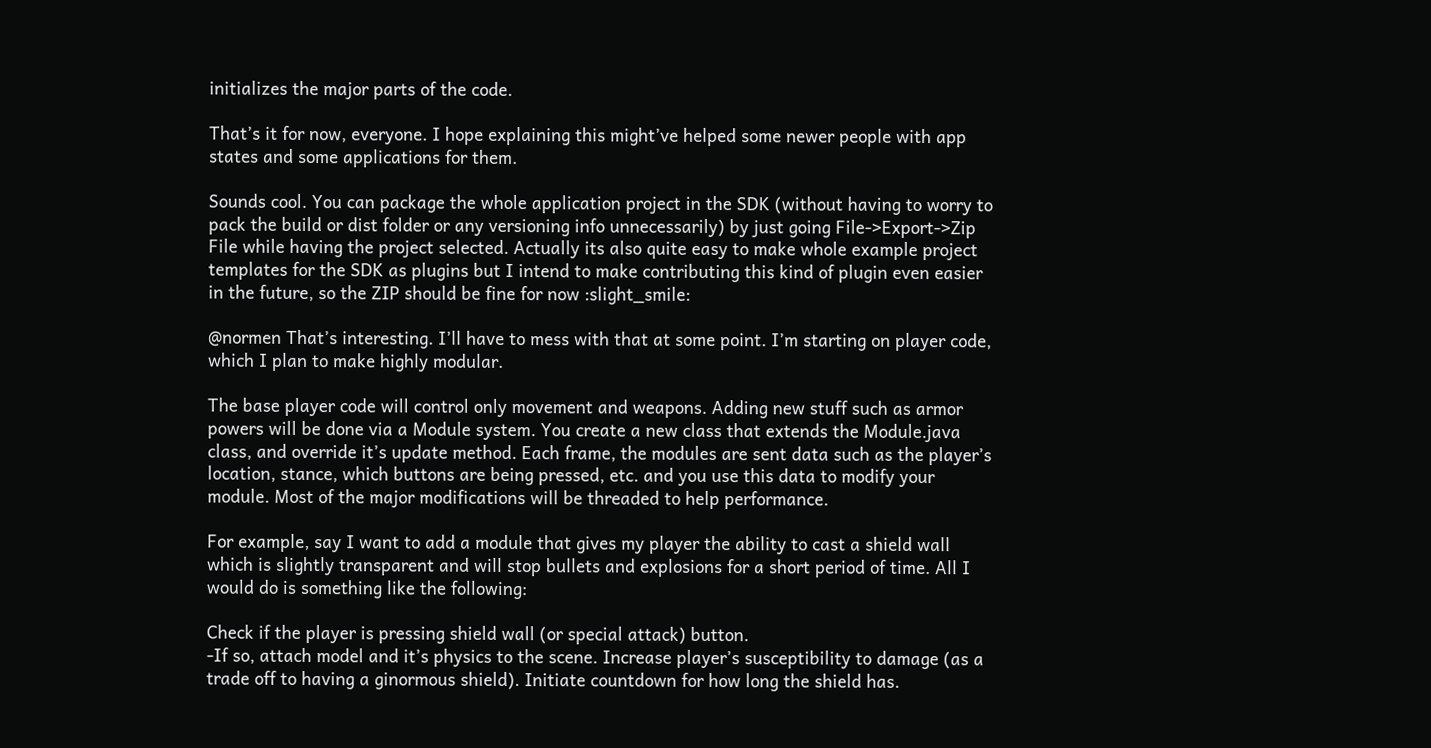initializes the major parts of the code.

That’s it for now, everyone. I hope explaining this might’ve helped some newer people with app states and some applications for them.

Sounds cool. You can package the whole application project in the SDK (without having to worry to pack the build or dist folder or any versioning info unnecessarily) by just going File->Export->Zip File while having the project selected. Actually its also quite easy to make whole example project templates for the SDK as plugins but I intend to make contributing this kind of plugin even easier in the future, so the ZIP should be fine for now :slight_smile:

@normen That’s interesting. I’ll have to mess with that at some point. I’m starting on player code, which I plan to make highly modular.

The base player code will control only movement and weapons. Adding new stuff such as armor powers will be done via a Module system. You create a new class that extends the Module.java class, and override it’s update method. Each frame, the modules are sent data such as the player’s location, stance, which buttons are being pressed, etc. and you use this data to modify your module. Most of the major modifications will be threaded to help performance.

For example, say I want to add a module that gives my player the ability to cast a shield wall which is slightly transparent and will stop bullets and explosions for a short period of time. All I would do is something like the following:

Check if the player is pressing shield wall (or special attack) button.
-If so, attach model and it’s physics to the scene. Increase player’s susceptibility to damage (as a trade off to having a ginormous shield). Initiate countdown for how long the shield has.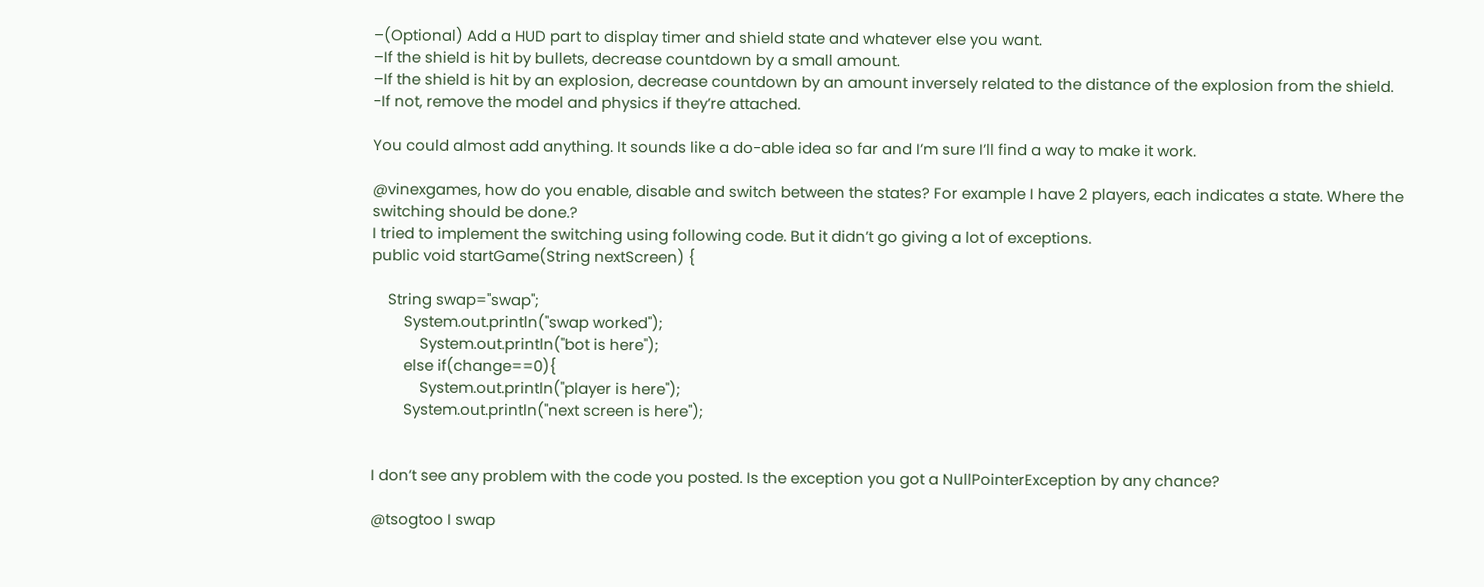–(Optional) Add a HUD part to display timer and shield state and whatever else you want.
–If the shield is hit by bullets, decrease countdown by a small amount.
–If the shield is hit by an explosion, decrease countdown by an amount inversely related to the distance of the explosion from the shield.
-If not, remove the model and physics if they’re attached.

You could almost add anything. It sounds like a do-able idea so far and I’m sure I’ll find a way to make it work.

@vinexgames, how do you enable, disable and switch between the states? For example I have 2 players, each indicates a state. Where the switching should be done.?
I tried to implement the switching using following code. But it didn’t go giving a lot of exceptions.
public void startGame(String nextScreen) {

    String swap="swap";
        System.out.println("swap worked");
            System.out.println("bot is here");
        else if(change==0){
            System.out.println("player is here");
        System.out.println("next screen is here");


I don’t see any problem with the code you posted. Is the exception you got a NullPointerException by any chance?

@tsogtoo I swap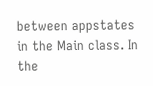between appstates in the Main class. In the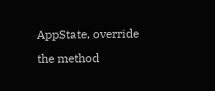AppState, override the method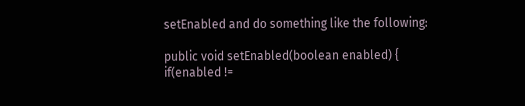setEnabled and do something like the following:

public void setEnabled(boolean enabled) {
if(enabled !=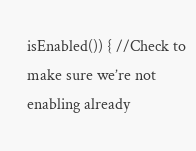isEnabled()) { //Check to make sure we’re not enabling already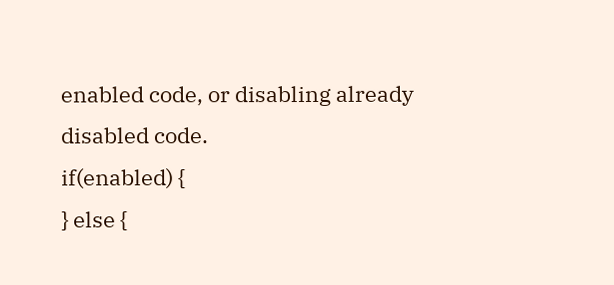enabled code, or disabling already disabled code.
if(enabled) {
} else {